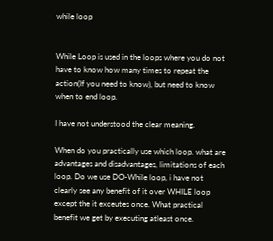while loop


While Loop is used in the loops where you do not have to know how many times to repeat the action(If you need to know), but need to know when to end loop.

I have not understood the clear meaning.

When do you practically use which loop. what are advantages and disadvantages, limitations of each loop. Do we use DO-While loop, i have not clearly see any benefit of it over WHILE loop except the it exceutes once. What practical benefit we get by executing atleast once.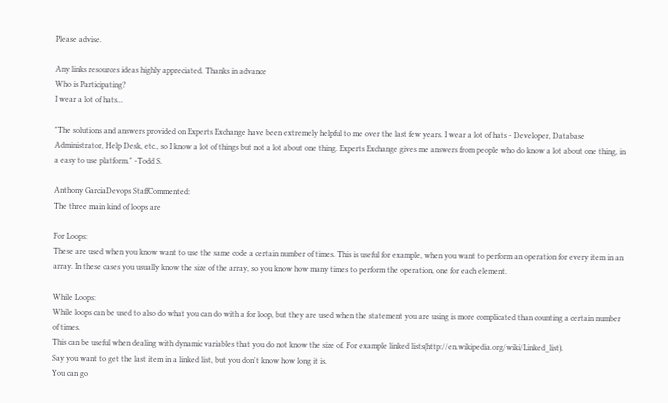Please advise.

Any links resources ideas highly appreciated. Thanks in advance
Who is Participating?
I wear a lot of hats...

"The solutions and answers provided on Experts Exchange have been extremely helpful to me over the last few years. I wear a lot of hats - Developer, Database Administrator, Help Desk, etc., so I know a lot of things but not a lot about one thing. Experts Exchange gives me answers from people who do know a lot about one thing, in a easy to use platform." -Todd S.

Anthony GarciaDevops StaffCommented:
The three main kind of loops are

For Loops:
These are used when you know want to use the same code a certain number of times. This is useful for example, when you want to perform an operation for every item in an array. In these cases you usually know the size of the array, so you know how many times to perform the operation, one for each element.

While Loops:
While loops can be used to also do what you can do with a for loop, but they are used when the statement you are using is more complicated than counting a certain number of times.
This can be useful when dealing with dynamic variables that you do not know the size of. For example linked lists(http://en.wikipedia.org/wiki/Linked_list).
Say you want to get the last item in a linked list, but you don't know how long it is.
You can go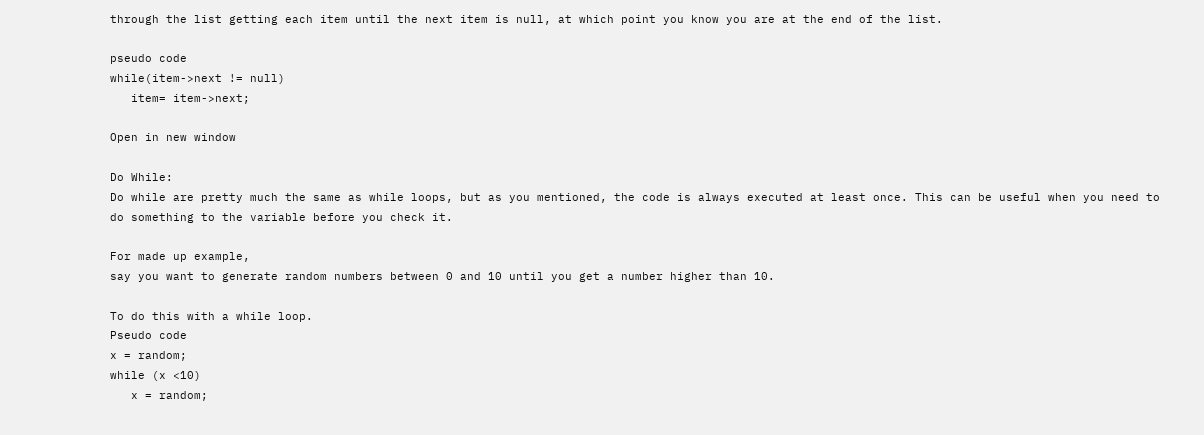through the list getting each item until the next item is null, at which point you know you are at the end of the list.

pseudo code
while(item->next != null)
   item= item->next;

Open in new window

Do While:
Do while are pretty much the same as while loops, but as you mentioned, the code is always executed at least once. This can be useful when you need to do something to the variable before you check it.

For made up example,
say you want to generate random numbers between 0 and 10 until you get a number higher than 10.

To do this with a while loop.
Pseudo code
x = random;
while (x <10)
   x = random;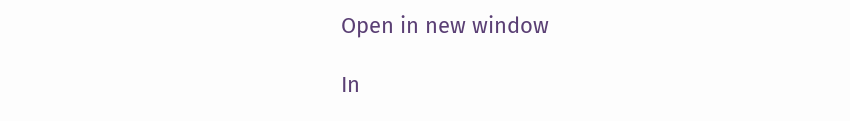Open in new window

In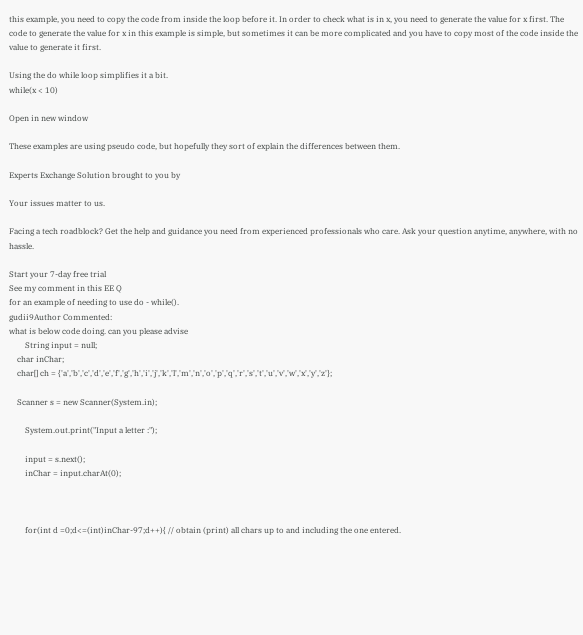this example, you need to copy the code from inside the loop before it. In order to check what is in x, you need to generate the value for x first. The code to generate the value for x in this example is simple, but sometimes it can be more complicated and you have to copy most of the code inside the value to generate it first.

Using the do while loop simplifies it a bit.
while(x < 10)

Open in new window

These examples are using pseudo code, but hopefully they sort of explain the differences between them.

Experts Exchange Solution brought to you by

Your issues matter to us.

Facing a tech roadblock? Get the help and guidance you need from experienced professionals who care. Ask your question anytime, anywhere, with no hassle.

Start your 7-day free trial
See my comment in this EE Q
for an example of needing to use do - while().
gudii9Author Commented:
what is below code doing. can you please advise
        String input = null;
    char inChar;
    char[] ch = {'a','b','c','d','e','f','g','h','i','j','k','l','m','n','o','p','q','r','s','t','u','v','w','x','y','z'};

    Scanner s = new Scanner(System.in);

        System.out.print("Input a letter :");

        input = s.next();
        inChar = input.charAt(0);



        for(int d =0;d<=(int)inChar-97;d++){ // obtain (print) all chars up to and including the one entered.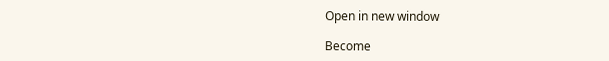Open in new window

Become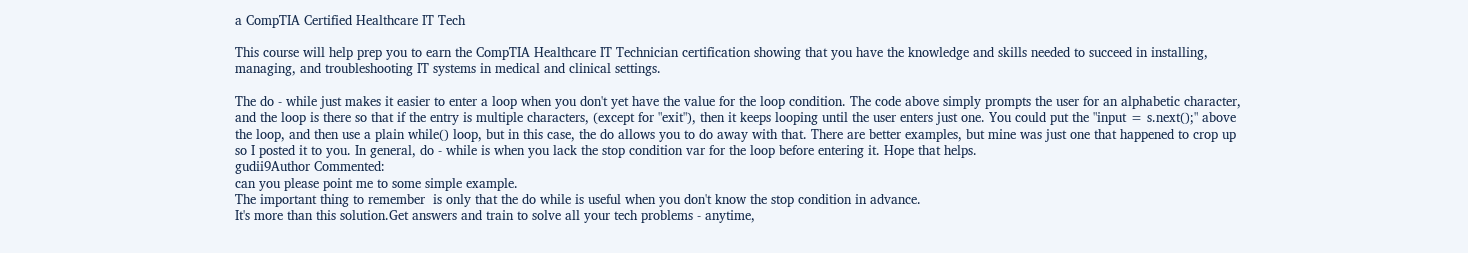a CompTIA Certified Healthcare IT Tech

This course will help prep you to earn the CompTIA Healthcare IT Technician certification showing that you have the knowledge and skills needed to succeed in installing, managing, and troubleshooting IT systems in medical and clinical settings.

The do - while just makes it easier to enter a loop when you don't yet have the value for the loop condition. The code above simply prompts the user for an alphabetic character, and the loop is there so that if the entry is multiple characters, (except for "exit"), then it keeps looping until the user enters just one. You could put the "input = s.next();" above the loop, and then use a plain while() loop, but in this case, the do allows you to do away with that. There are better examples, but mine was just one that happened to crop up so I posted it to you. In general, do - while is when you lack the stop condition var for the loop before entering it. Hope that helps.
gudii9Author Commented:
can you please point me to some simple example.
The important thing to remember  is only that the do while is useful when you don't know the stop condition in advance.
It's more than this solution.Get answers and train to solve all your tech problems - anytime,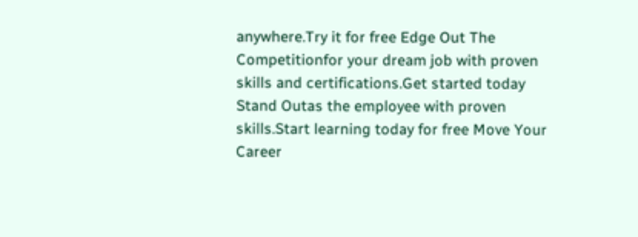anywhere.Try it for free Edge Out The Competitionfor your dream job with proven skills and certifications.Get started today Stand Outas the employee with proven skills.Start learning today for free Move Your Career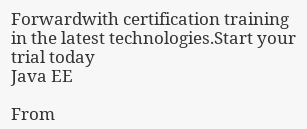Forwardwith certification training in the latest technologies.Start your trial today
Java EE

From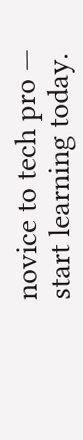novice to tech pro — start learning today.